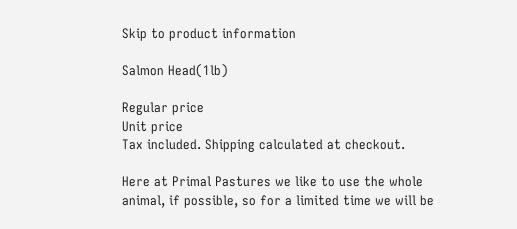Skip to product information

Salmon Head(1lb)

Regular price
Unit price
Tax included. Shipping calculated at checkout.

Here at Primal Pastures we like to use the whole animal, if possible, so for a limited time we will be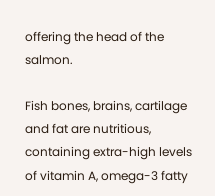offering the head of the salmon.

Fish bones, brains, cartilage and fat are nutritious, containing extra-high levels of vitamin A, omega-3 fatty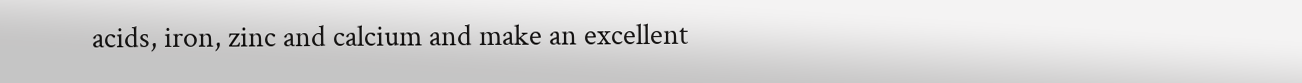acids, iron, zinc and calcium and make an excellent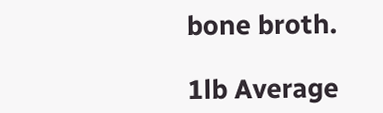bone broth.

1lb Average